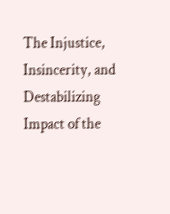The Injustice, Insincerity, and Destabilizing Impact of the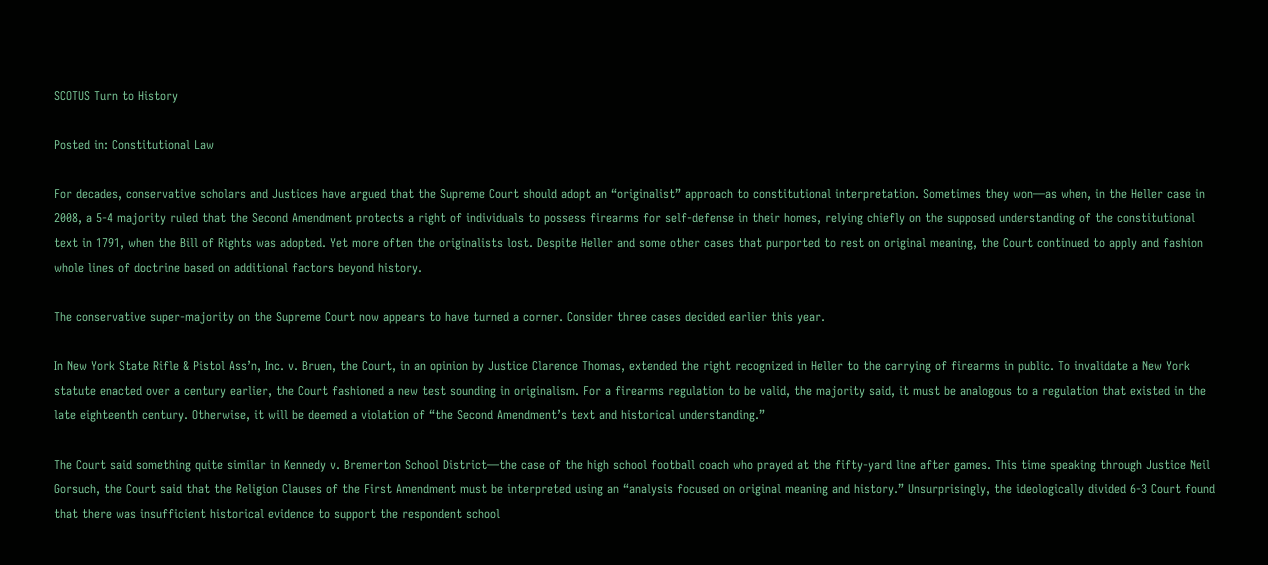SCOTUS Turn to History

Posted in: Constitutional Law

For decades, conservative scholars and Justices have argued that the Supreme Court should adopt an “originalist” approach to constitutional interpretation. Sometimes they won—as when, in the Heller case in 2008, a 5-4 majority ruled that the Second Amendment protects a right of individuals to possess firearms for self-defense in their homes, relying chiefly on the supposed understanding of the constitutional text in 1791, when the Bill of Rights was adopted. Yet more often the originalists lost. Despite Heller and some other cases that purported to rest on original meaning, the Court continued to apply and fashion whole lines of doctrine based on additional factors beyond history.

The conservative super-majority on the Supreme Court now appears to have turned a corner. Consider three cases decided earlier this year.

In New York State Rifle & Pistol Ass’n, Inc. v. Bruen, the Court, in an opinion by Justice Clarence Thomas, extended the right recognized in Heller to the carrying of firearms in public. To invalidate a New York statute enacted over a century earlier, the Court fashioned a new test sounding in originalism. For a firearms regulation to be valid, the majority said, it must be analogous to a regulation that existed in the late eighteenth century. Otherwise, it will be deemed a violation of “the Second Amendment’s text and historical understanding.”

The Court said something quite similar in Kennedy v. Bremerton School District—the case of the high school football coach who prayed at the fifty-yard line after games. This time speaking through Justice Neil Gorsuch, the Court said that the Religion Clauses of the First Amendment must be interpreted using an “analysis focused on original meaning and history.” Unsurprisingly, the ideologically divided 6-3 Court found that there was insufficient historical evidence to support the respondent school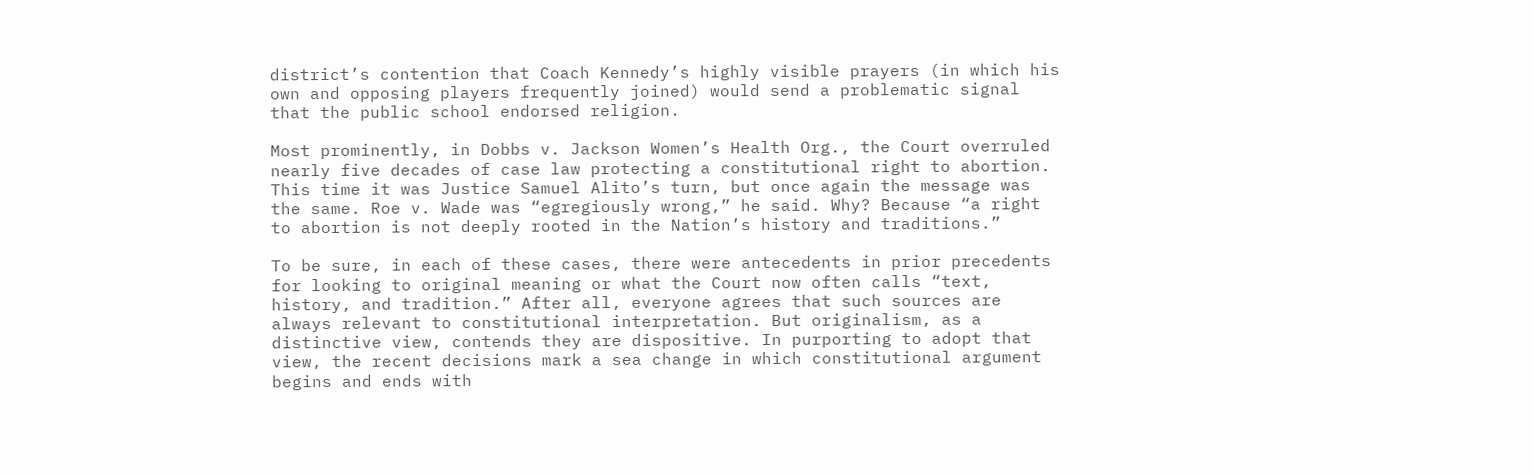district’s contention that Coach Kennedy’s highly visible prayers (in which his own and opposing players frequently joined) would send a problematic signal that the public school endorsed religion.

Most prominently, in Dobbs v. Jackson Women’s Health Org., the Court overruled nearly five decades of case law protecting a constitutional right to abortion. This time it was Justice Samuel Alito’s turn, but once again the message was the same. Roe v. Wade was “egregiously wrong,” he said. Why? Because “a right to abortion is not deeply rooted in the Nation’s history and traditions.”

To be sure, in each of these cases, there were antecedents in prior precedents for looking to original meaning or what the Court now often calls “text, history, and tradition.” After all, everyone agrees that such sources are always relevant to constitutional interpretation. But originalism, as a distinctive view, contends they are dispositive. In purporting to adopt that view, the recent decisions mark a sea change in which constitutional argument begins and ends with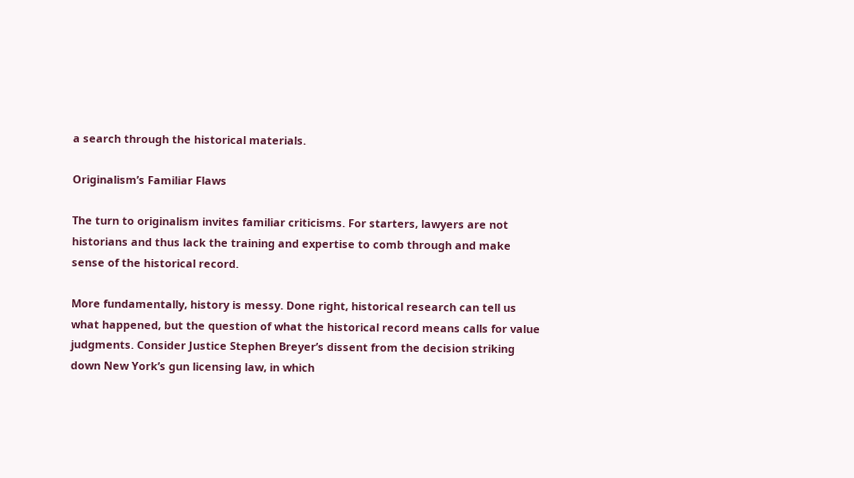a search through the historical materials.

Originalism’s Familiar Flaws

The turn to originalism invites familiar criticisms. For starters, lawyers are not historians and thus lack the training and expertise to comb through and make sense of the historical record.

More fundamentally, history is messy. Done right, historical research can tell us what happened, but the question of what the historical record means calls for value judgments. Consider Justice Stephen Breyer’s dissent from the decision striking down New York’s gun licensing law, in which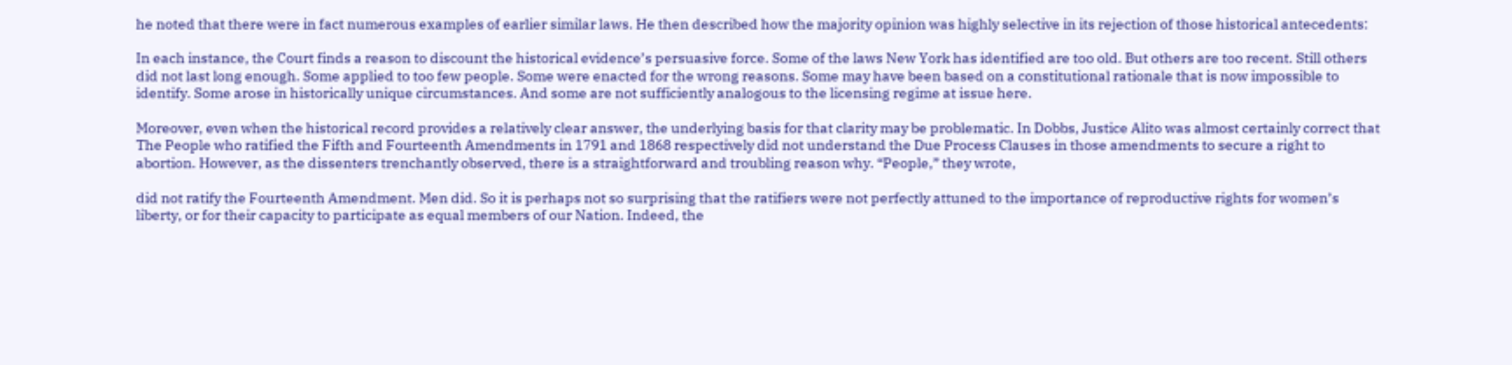he noted that there were in fact numerous examples of earlier similar laws. He then described how the majority opinion was highly selective in its rejection of those historical antecedents:

In each instance, the Court finds a reason to discount the historical evidence’s persuasive force. Some of the laws New York has identified are too old. But others are too recent. Still others did not last long enough. Some applied to too few people. Some were enacted for the wrong reasons. Some may have been based on a constitutional rationale that is now impossible to identify. Some arose in historically unique circumstances. And some are not sufficiently analogous to the licensing regime at issue here.

Moreover, even when the historical record provides a relatively clear answer, the underlying basis for that clarity may be problematic. In Dobbs, Justice Alito was almost certainly correct that The People who ratified the Fifth and Fourteenth Amendments in 1791 and 1868 respectively did not understand the Due Process Clauses in those amendments to secure a right to abortion. However, as the dissenters trenchantly observed, there is a straightforward and troubling reason why. “People,” they wrote,

did not ratify the Fourteenth Amendment. Men did. So it is perhaps not so surprising that the ratifiers were not perfectly attuned to the importance of reproductive rights for women’s liberty, or for their capacity to participate as equal members of our Nation. Indeed, the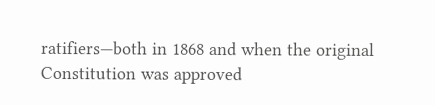ratifiers—both in 1868 and when the original Constitution was approved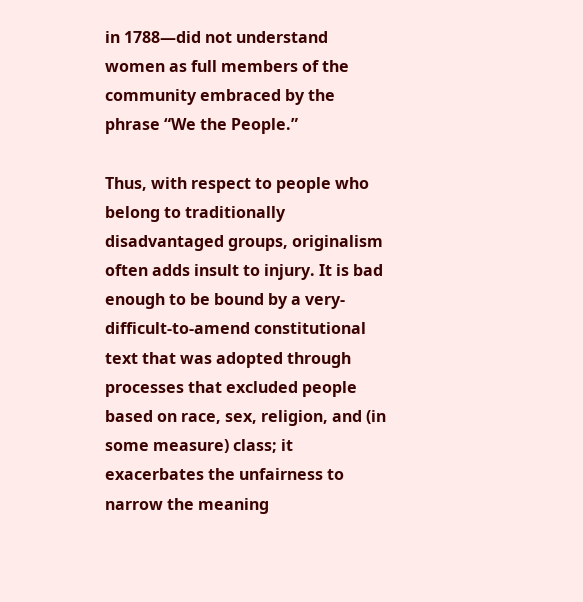in 1788—did not understand women as full members of the community embraced by the phrase “We the People.”

Thus, with respect to people who belong to traditionally disadvantaged groups, originalism often adds insult to injury. It is bad enough to be bound by a very-difficult-to-amend constitutional text that was adopted through processes that excluded people based on race, sex, religion, and (in some measure) class; it exacerbates the unfairness to narrow the meaning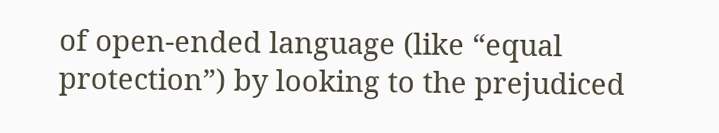of open-ended language (like “equal protection”) by looking to the prejudiced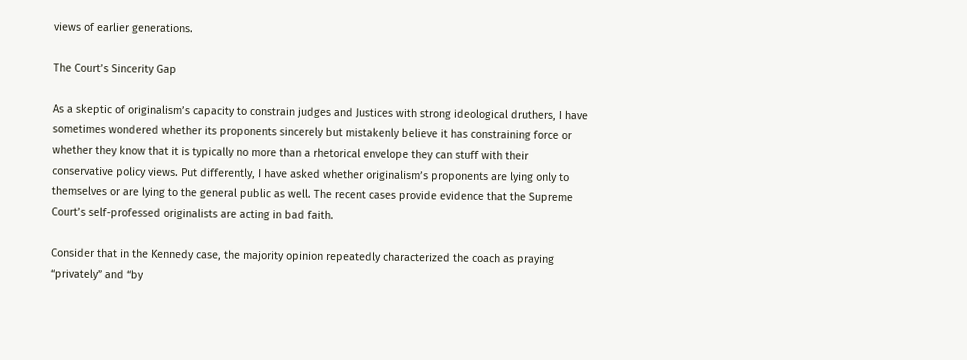views of earlier generations.

The Court’s Sincerity Gap

As a skeptic of originalism’s capacity to constrain judges and Justices with strong ideological druthers, I have sometimes wondered whether its proponents sincerely but mistakenly believe it has constraining force or whether they know that it is typically no more than a rhetorical envelope they can stuff with their conservative policy views. Put differently, I have asked whether originalism’s proponents are lying only to themselves or are lying to the general public as well. The recent cases provide evidence that the Supreme Court’s self-professed originalists are acting in bad faith.

Consider that in the Kennedy case, the majority opinion repeatedly characterized the coach as praying “privately” and “by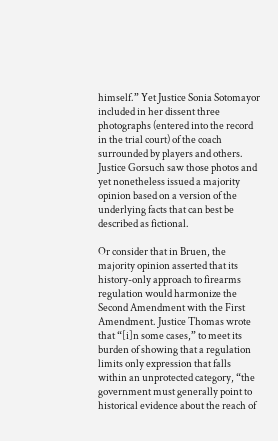himself.” Yet Justice Sonia Sotomayor included in her dissent three photographs (entered into the record in the trial court) of the coach surrounded by players and others. Justice Gorsuch saw those photos and yet nonetheless issued a majority opinion based on a version of the underlying facts that can best be described as fictional.

Or consider that in Bruen, the majority opinion asserted that its history-only approach to firearms regulation would harmonize the Second Amendment with the First Amendment. Justice Thomas wrote that “[i]n some cases,” to meet its burden of showing that a regulation limits only expression that falls within an unprotected category, “the government must generally point to historical evidence about the reach of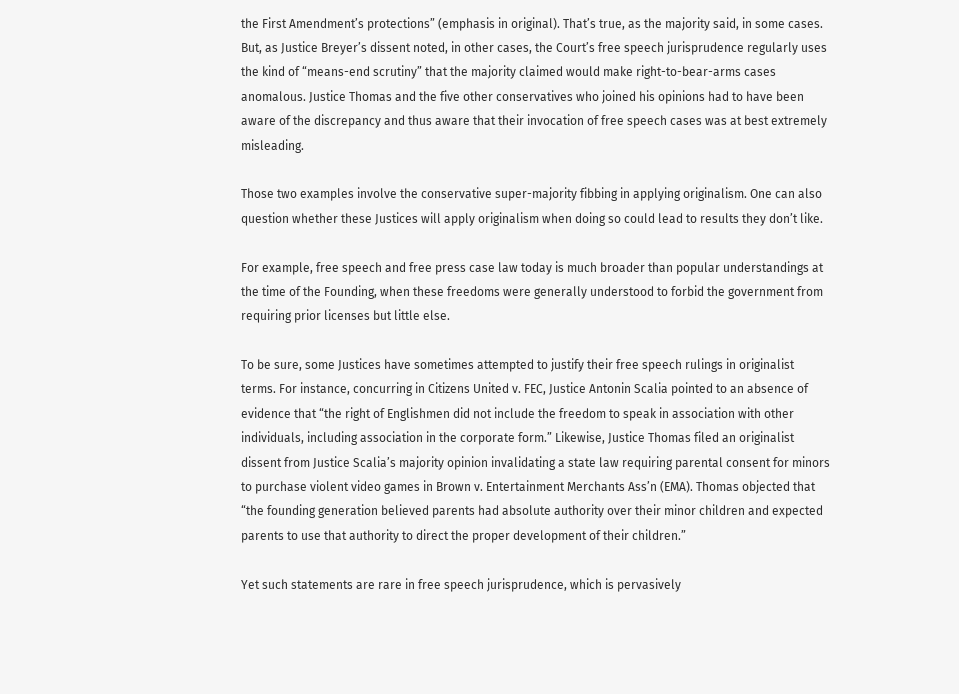the First Amendment’s protections” (emphasis in original). That’s true, as the majority said, in some cases. But, as Justice Breyer’s dissent noted, in other cases, the Court’s free speech jurisprudence regularly uses the kind of “means-end scrutiny” that the majority claimed would make right-to-bear-arms cases anomalous. Justice Thomas and the five other conservatives who joined his opinions had to have been aware of the discrepancy and thus aware that their invocation of free speech cases was at best extremely misleading.

Those two examples involve the conservative super-majority fibbing in applying originalism. One can also question whether these Justices will apply originalism when doing so could lead to results they don’t like.

For example, free speech and free press case law today is much broader than popular understandings at the time of the Founding, when these freedoms were generally understood to forbid the government from requiring prior licenses but little else.

To be sure, some Justices have sometimes attempted to justify their free speech rulings in originalist terms. For instance, concurring in Citizens United v. FEC, Justice Antonin Scalia pointed to an absence of evidence that “the right of Englishmen did not include the freedom to speak in association with other individuals, including association in the corporate form.” Likewise, Justice Thomas filed an originalist dissent from Justice Scalia’s majority opinion invalidating a state law requiring parental consent for minors to purchase violent video games in Brown v. Entertainment Merchants Ass’n (EMA). Thomas objected that “the founding generation believed parents had absolute authority over their minor children and expected parents to use that authority to direct the proper development of their children.”

Yet such statements are rare in free speech jurisprudence, which is pervasively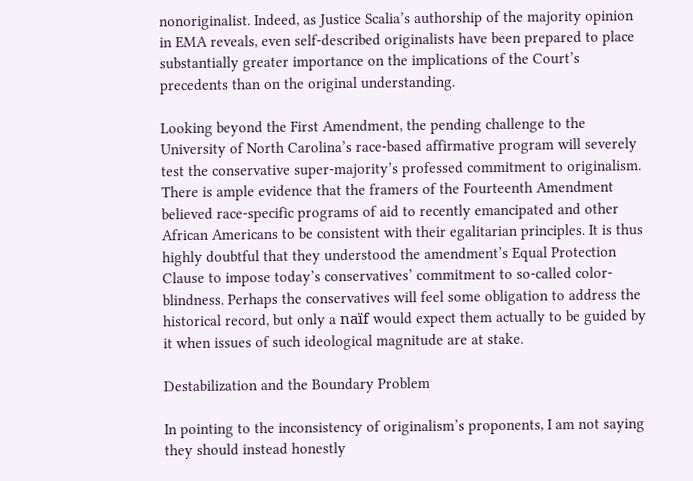nonoriginalist. Indeed, as Justice Scalia’s authorship of the majority opinion in EMA reveals, even self-described originalists have been prepared to place substantially greater importance on the implications of the Court’s precedents than on the original understanding.

Looking beyond the First Amendment, the pending challenge to the University of North Carolina’s race-based affirmative program will severely test the conservative super-majority’s professed commitment to originalism. There is ample evidence that the framers of the Fourteenth Amendment believed race-specific programs of aid to recently emancipated and other African Americans to be consistent with their egalitarian principles. It is thus highly doubtful that they understood the amendment’s Equal Protection Clause to impose today’s conservatives’ commitment to so-called color-blindness. Perhaps the conservatives will feel some obligation to address the historical record, but only a naïf would expect them actually to be guided by it when issues of such ideological magnitude are at stake.

Destabilization and the Boundary Problem

In pointing to the inconsistency of originalism’s proponents, I am not saying they should instead honestly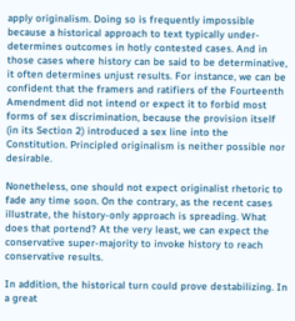apply originalism. Doing so is frequently impossible because a historical approach to text typically under-determines outcomes in hotly contested cases. And in those cases where history can be said to be determinative, it often determines unjust results. For instance, we can be confident that the framers and ratifiers of the Fourteenth Amendment did not intend or expect it to forbid most forms of sex discrimination, because the provision itself (in its Section 2) introduced a sex line into the Constitution. Principled originalism is neither possible nor desirable.

Nonetheless, one should not expect originalist rhetoric to fade any time soon. On the contrary, as the recent cases illustrate, the history-only approach is spreading. What does that portend? At the very least, we can expect the conservative super-majority to invoke history to reach conservative results.

In addition, the historical turn could prove destabilizing. In a great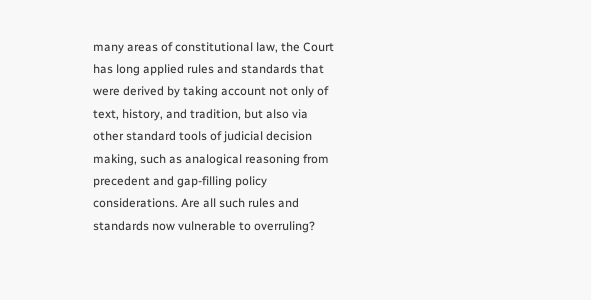many areas of constitutional law, the Court has long applied rules and standards that were derived by taking account not only of text, history, and tradition, but also via other standard tools of judicial decision making, such as analogical reasoning from precedent and gap-filling policy considerations. Are all such rules and standards now vulnerable to overruling?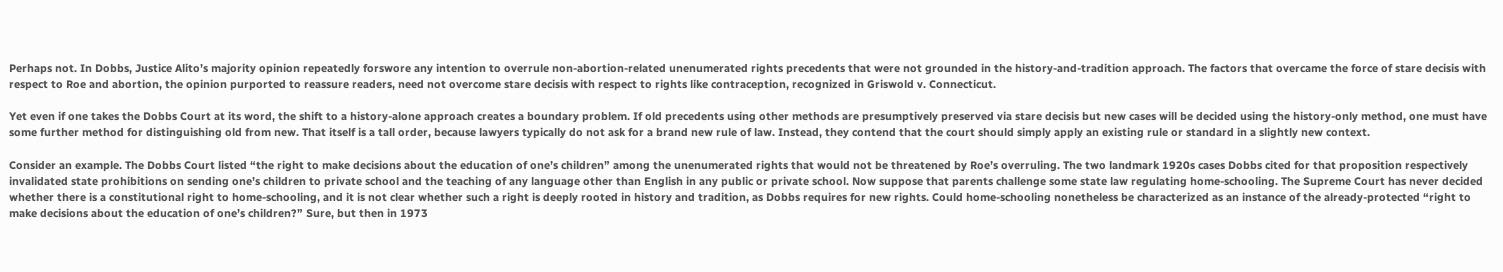Perhaps not. In Dobbs, Justice Alito’s majority opinion repeatedly forswore any intention to overrule non-abortion-related unenumerated rights precedents that were not grounded in the history-and-tradition approach. The factors that overcame the force of stare decisis with respect to Roe and abortion, the opinion purported to reassure readers, need not overcome stare decisis with respect to rights like contraception, recognized in Griswold v. Connecticut.

Yet even if one takes the Dobbs Court at its word, the shift to a history-alone approach creates a boundary problem. If old precedents using other methods are presumptively preserved via stare decisis but new cases will be decided using the history-only method, one must have some further method for distinguishing old from new. That itself is a tall order, because lawyers typically do not ask for a brand new rule of law. Instead, they contend that the court should simply apply an existing rule or standard in a slightly new context.

Consider an example. The Dobbs Court listed “the right to make decisions about the education of one’s children” among the unenumerated rights that would not be threatened by Roe’s overruling. The two landmark 1920s cases Dobbs cited for that proposition respectively invalidated state prohibitions on sending one’s children to private school and the teaching of any language other than English in any public or private school. Now suppose that parents challenge some state law regulating home-schooling. The Supreme Court has never decided whether there is a constitutional right to home-schooling, and it is not clear whether such a right is deeply rooted in history and tradition, as Dobbs requires for new rights. Could home-schooling nonetheless be characterized as an instance of the already-protected “right to make decisions about the education of one’s children?” Sure, but then in 1973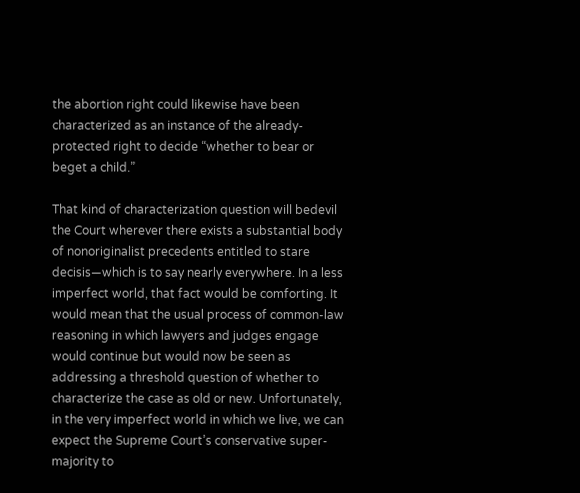the abortion right could likewise have been characterized as an instance of the already-protected right to decide “whether to bear or beget a child.”

That kind of characterization question will bedevil the Court wherever there exists a substantial body of nonoriginalist precedents entitled to stare decisis—which is to say nearly everywhere. In a less imperfect world, that fact would be comforting. It would mean that the usual process of common-law reasoning in which lawyers and judges engage would continue but would now be seen as addressing a threshold question of whether to characterize the case as old or new. Unfortunately, in the very imperfect world in which we live, we can expect the Supreme Court’s conservative super-majority to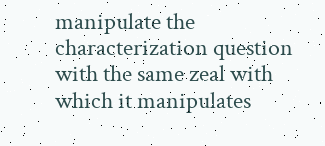manipulate the characterization question with the same zeal with which it manipulates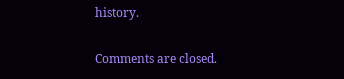history.

Comments are closed.